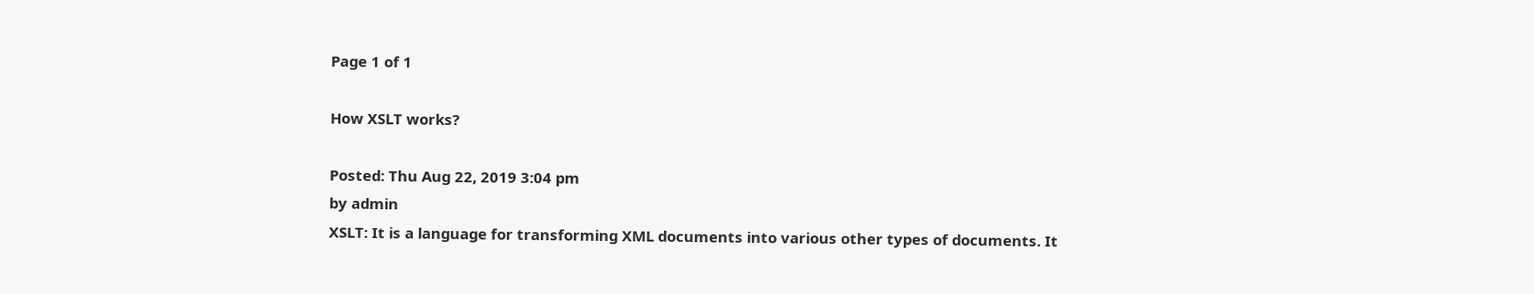Page 1 of 1

How XSLT works?

Posted: Thu Aug 22, 2019 3:04 pm
by admin
XSLT: It is a language for transforming XML documents into various other types of documents. It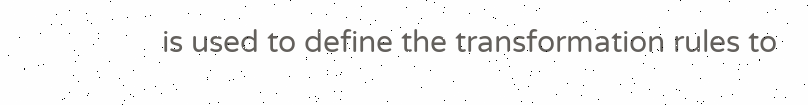is used to define the transformation rules to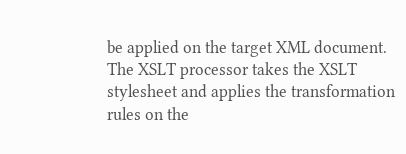be applied on the target XML document. The XSLT processor takes the XSLT stylesheet and applies the transformation rules on the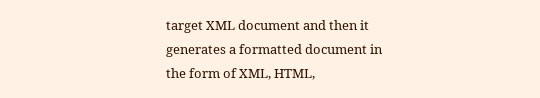target XML document and then it generates a formatted document in the form of XML, HTML,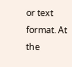or text format. At the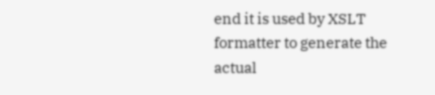end it is used by XSLT formatter to generate the actual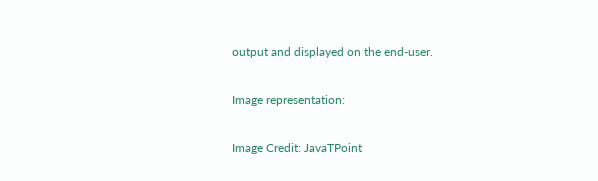output and displayed on the end-user.

Image representation:

Image Credit: JavaTPoint